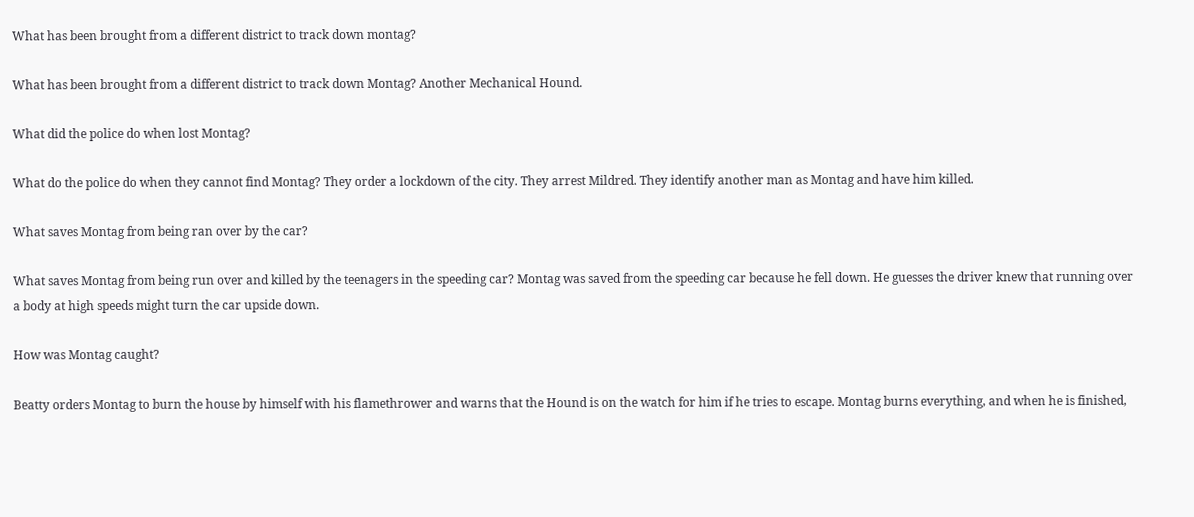What has been brought from a different district to track down montag?

What has been brought from a different district to track down Montag? Another Mechanical Hound.

What did the police do when lost Montag?

What do the police do when they cannot find Montag? They order a lockdown of the city. They arrest Mildred. They identify another man as Montag and have him killed.

What saves Montag from being ran over by the car?

What saves Montag from being run over and killed by the teenagers in the speeding car? Montag was saved from the speeding car because he fell down. He guesses the driver knew that running over a body at high speeds might turn the car upside down.

How was Montag caught?

Beatty orders Montag to burn the house by himself with his flamethrower and warns that the Hound is on the watch for him if he tries to escape. Montag burns everything, and when he is finished,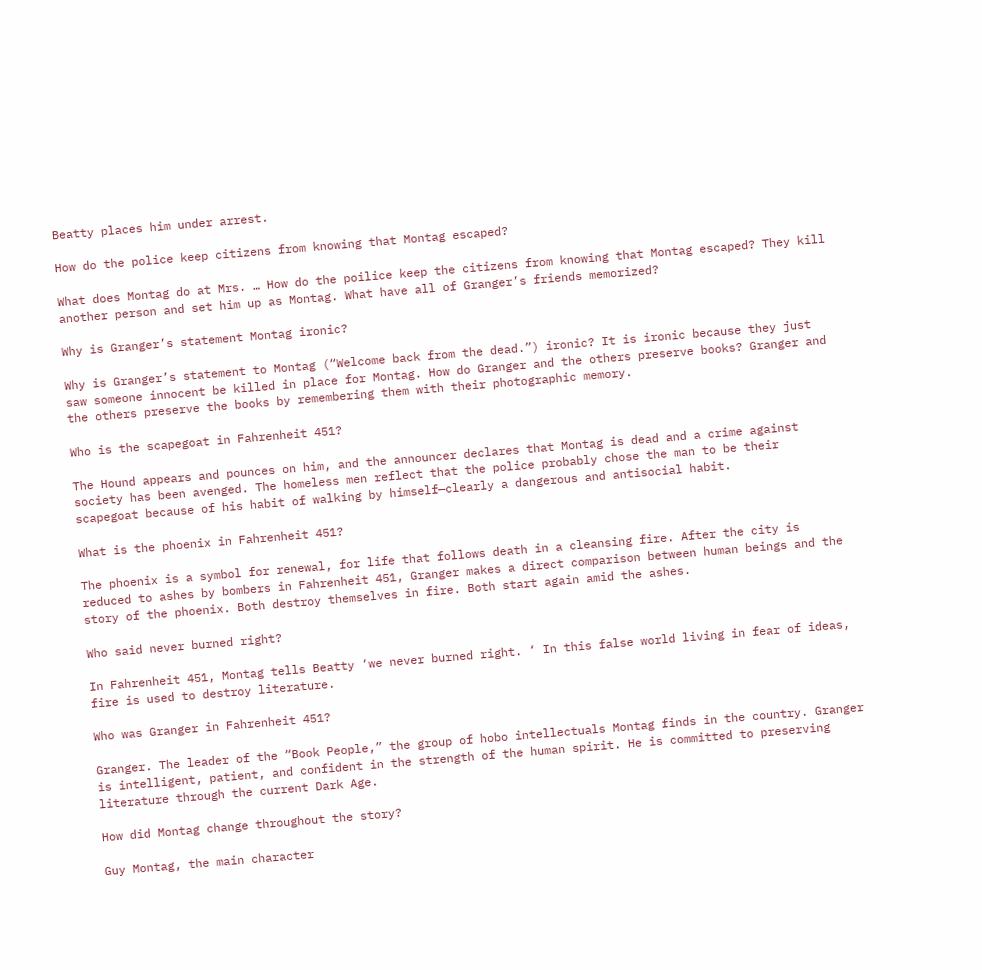Beatty places him under arrest.

How do the police keep citizens from knowing that Montag escaped?

What does Montag do at Mrs. … How do the poilice keep the citizens from knowing that Montag escaped? They kill another person and set him up as Montag. What have all of Granger’s friends memorized?

Why is Granger’s statement Montag ironic?

Why is Granger’s statement to Montag (“Welcome back from the dead.”) ironic? It is ironic because they just saw someone innocent be killed in place for Montag. How do Granger and the others preserve books? Granger and the others preserve the books by remembering them with their photographic memory.

Who is the scapegoat in Fahrenheit 451?

The Hound appears and pounces on him, and the announcer declares that Montag is dead and a crime against society has been avenged. The homeless men reflect that the police probably chose the man to be their scapegoat because of his habit of walking by himself—clearly a dangerous and antisocial habit.

What is the phoenix in Fahrenheit 451?

The phoenix is a symbol for renewal, for life that follows death in a cleansing fire. After the city is reduced to ashes by bombers in Fahrenheit 451, Granger makes a direct comparison between human beings and the story of the phoenix. Both destroy themselves in fire. Both start again amid the ashes.

Who said never burned right?

In Fahrenheit 451, Montag tells Beatty ‘we never burned right. ‘ In this false world living in fear of ideas, fire is used to destroy literature.

Who was Granger in Fahrenheit 451?

Granger. The leader of the “Book People,” the group of hobo intellectuals Montag finds in the country. Granger is intelligent, patient, and confident in the strength of the human spirit. He is committed to preserving literature through the current Dark Age.

How did Montag change throughout the story?

Guy Montag, the main character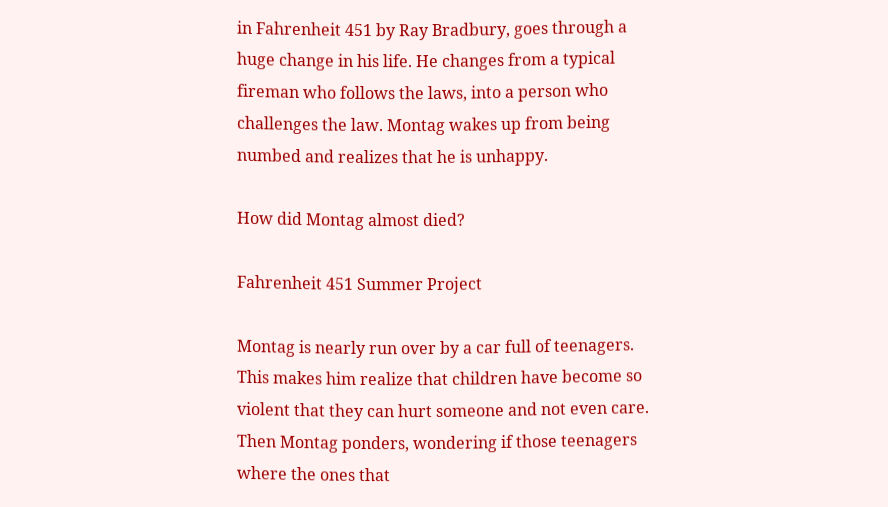in Fahrenheit 451 by Ray Bradbury, goes through a huge change in his life. He changes from a typical fireman who follows the laws, into a person who challenges the law. Montag wakes up from being numbed and realizes that he is unhappy.

How did Montag almost died?

Fahrenheit 451 Summer Project

Montag is nearly run over by a car full of teenagers. This makes him realize that children have become so violent that they can hurt someone and not even care. Then Montag ponders, wondering if those teenagers where the ones that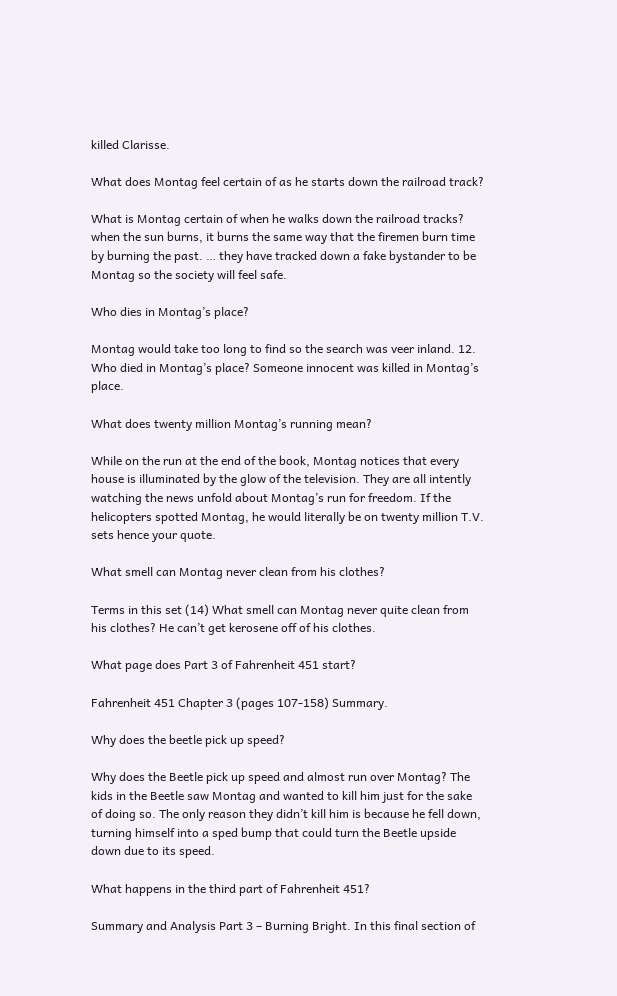killed Clarisse.

What does Montag feel certain of as he starts down the railroad track?

What is Montag certain of when he walks down the railroad tracks? when the sun burns, it burns the same way that the firemen burn time by burning the past. … they have tracked down a fake bystander to be Montag so the society will feel safe.

Who dies in Montag’s place?

Montag would take too long to find so the search was veer inland. 12. Who died in Montag’s place? Someone innocent was killed in Montag’s place.

What does twenty million Montag’s running mean?

While on the run at the end of the book, Montag notices that every house is illuminated by the glow of the television. They are all intently watching the news unfold about Montag’s run for freedom. If the helicopters spotted Montag, he would literally be on twenty million T.V. sets hence your quote.

What smell can Montag never clean from his clothes?

Terms in this set (14) What smell can Montag never quite clean from his clothes? He can’t get kerosene off of his clothes.

What page does Part 3 of Fahrenheit 451 start?

Fahrenheit 451 Chapter 3 (pages 107-158) Summary.

Why does the beetle pick up speed?

Why does the Beetle pick up speed and almost run over Montag? The kids in the Beetle saw Montag and wanted to kill him just for the sake of doing so. The only reason they didn’t kill him is because he fell down, turning himself into a sped bump that could turn the Beetle upside down due to its speed.

What happens in the third part of Fahrenheit 451?

Summary and Analysis Part 3 – Burning Bright. In this final section of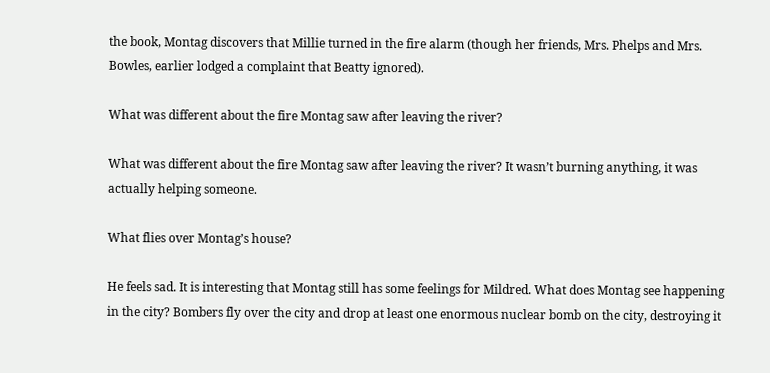the book, Montag discovers that Millie turned in the fire alarm (though her friends, Mrs. Phelps and Mrs. Bowles, earlier lodged a complaint that Beatty ignored).

What was different about the fire Montag saw after leaving the river?

What was different about the fire Montag saw after leaving the river? It wasn’t burning anything, it was actually helping someone.

What flies over Montag’s house?

He feels sad. It is interesting that Montag still has some feelings for Mildred. What does Montag see happening in the city? Bombers fly over the city and drop at least one enormous nuclear bomb on the city, destroying it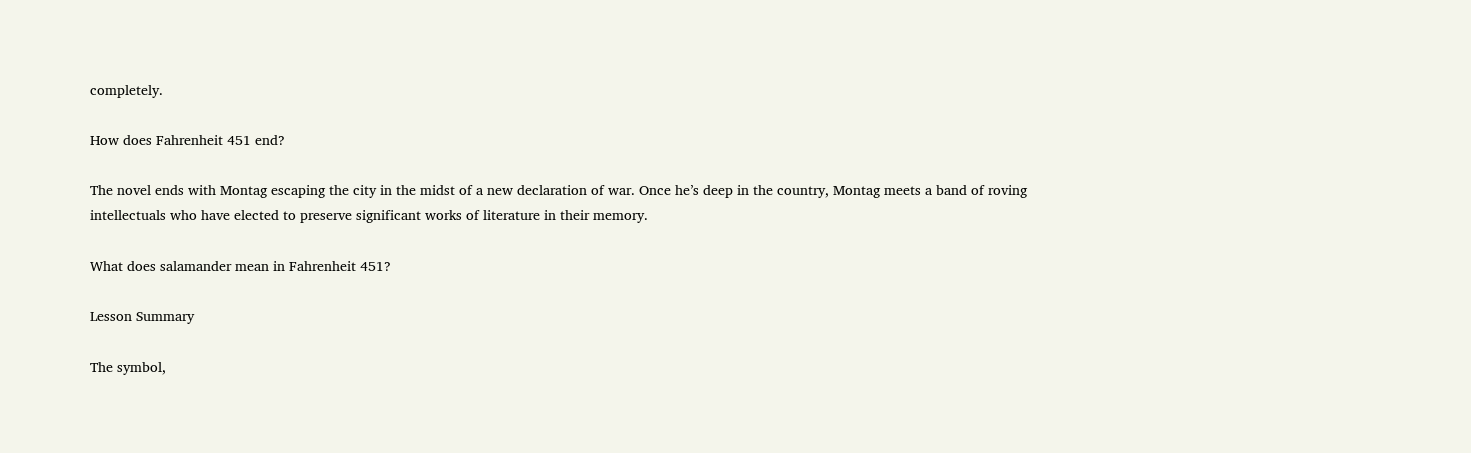completely.

How does Fahrenheit 451 end?

The novel ends with Montag escaping the city in the midst of a new declaration of war. Once he’s deep in the country, Montag meets a band of roving intellectuals who have elected to preserve significant works of literature in their memory.

What does salamander mean in Fahrenheit 451?

Lesson Summary

The symbol,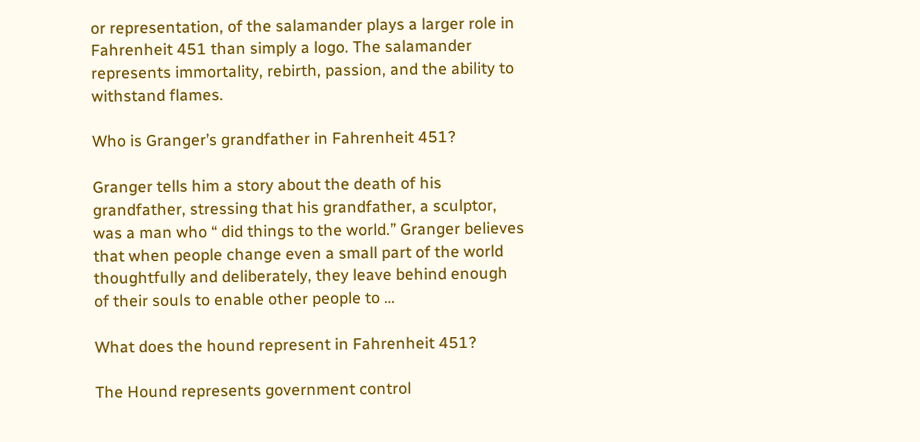or representation, of the salamander plays a larger role in Fahrenheit 451 than simply a logo. The salamander represents immortality, rebirth, passion, and the ability to withstand flames.

Who is Granger’s grandfather in Fahrenheit 451?

Granger tells him a story about the death of his grandfather, stressing that his grandfather, a sculptor, was a man who “ did things to the world.” Granger believes that when people change even a small part of the world thoughtfully and deliberately, they leave behind enough of their souls to enable other people to …

What does the hound represent in Fahrenheit 451?

The Hound represents government control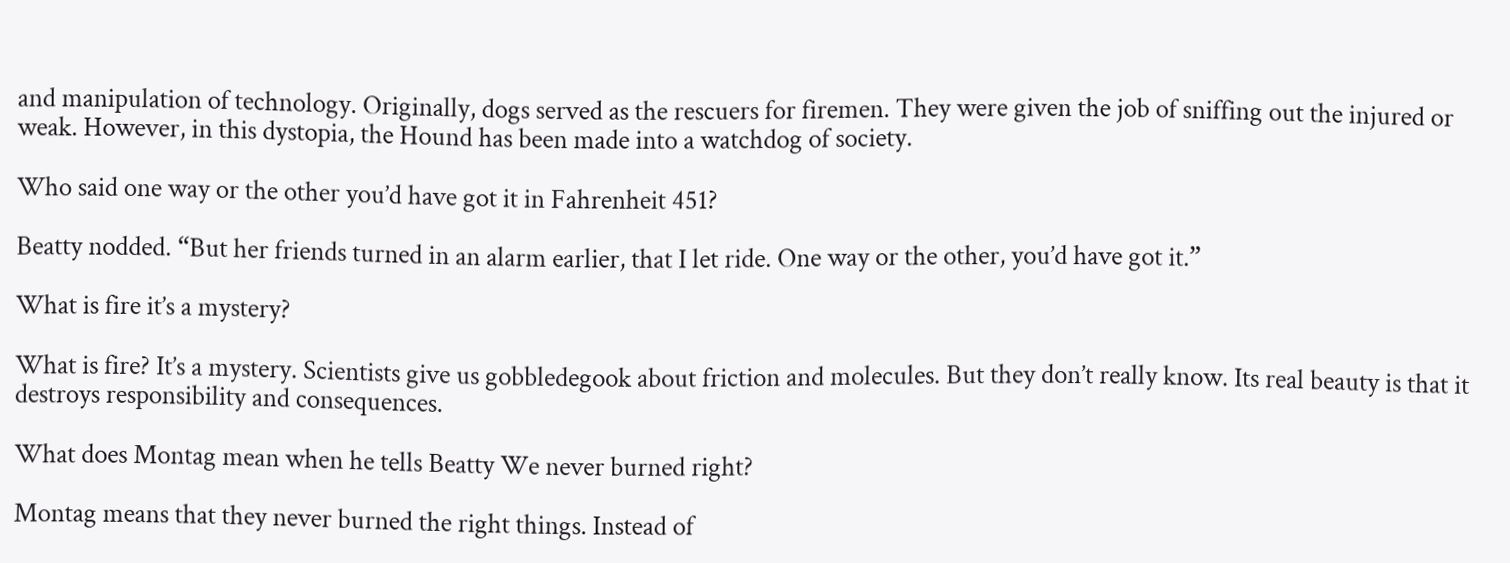and manipulation of technology. Originally, dogs served as the rescuers for firemen. They were given the job of sniffing out the injured or weak. However, in this dystopia, the Hound has been made into a watchdog of society.

Who said one way or the other you’d have got it in Fahrenheit 451?

Beatty nodded. “But her friends turned in an alarm earlier, that I let ride. One way or the other, you’d have got it.”

What is fire it’s a mystery?

What is fire? It’s a mystery. Scientists give us gobbledegook about friction and molecules. But they don’t really know. Its real beauty is that it destroys responsibility and consequences.

What does Montag mean when he tells Beatty We never burned right?

Montag means that they never burned the right things. Instead of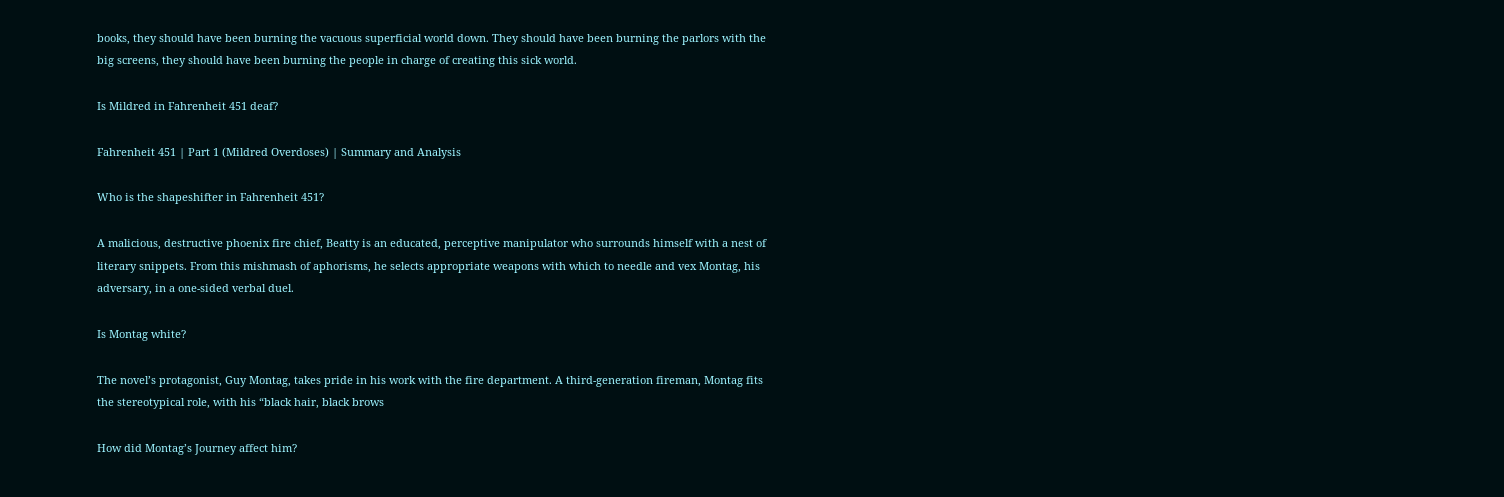books, they should have been burning the vacuous superficial world down. They should have been burning the parlors with the big screens, they should have been burning the people in charge of creating this sick world.

Is Mildred in Fahrenheit 451 deaf?

Fahrenheit 451 | Part 1 (Mildred Overdoses) | Summary and Analysis

Who is the shapeshifter in Fahrenheit 451?

A malicious, destructive phoenix fire chief, Beatty is an educated, perceptive manipulator who surrounds himself with a nest of literary snippets. From this mishmash of aphorisms, he selects appropriate weapons with which to needle and vex Montag, his adversary, in a one-sided verbal duel.

Is Montag white?

The novel’s protagonist, Guy Montag, takes pride in his work with the fire department. A third-generation fireman, Montag fits the stereotypical role, with his “black hair, black brows

How did Montag’s Journey affect him?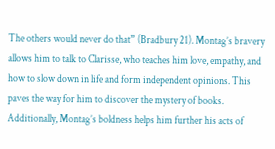The others would never do that” (Bradbury 21). Montag’s bravery allows him to talk to Clarisse, who teaches him love, empathy, and how to slow down in life and form independent opinions. This paves the way for him to discover the mystery of books. Additionally, Montag’s boldness helps him further his acts of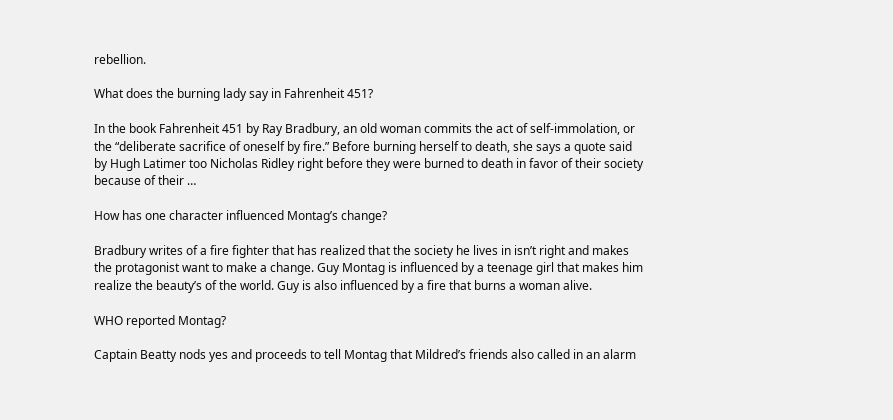rebellion.

What does the burning lady say in Fahrenheit 451?

In the book Fahrenheit 451 by Ray Bradbury, an old woman commits the act of self-immolation, or the “deliberate sacrifice of oneself by fire.” Before burning herself to death, she says a quote said by Hugh Latimer too Nicholas Ridley right before they were burned to death in favor of their society because of their …

How has one character influenced Montag’s change?

Bradbury writes of a fire fighter that has realized that the society he lives in isn’t right and makes the protagonist want to make a change. Guy Montag is influenced by a teenage girl that makes him realize the beauty’s of the world. Guy is also influenced by a fire that burns a woman alive.

WHO reported Montag?

Captain Beatty nods yes and proceeds to tell Montag that Mildred’s friends also called in an alarm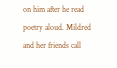on him after he read poetry aloud. Mildred and her friends call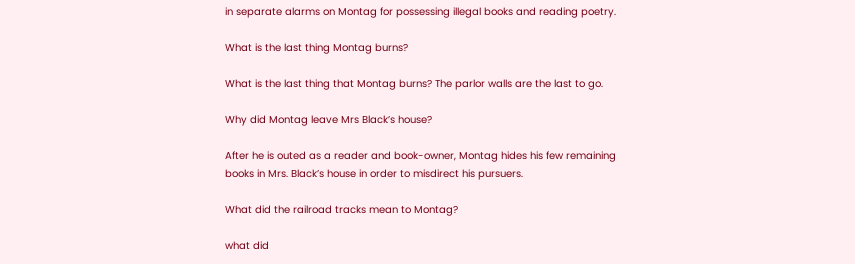in separate alarms on Montag for possessing illegal books and reading poetry.

What is the last thing Montag burns?

What is the last thing that Montag burns? The parlor walls are the last to go.

Why did Montag leave Mrs Black’s house?

After he is outed as a reader and book-owner, Montag hides his few remaining books in Mrs. Black’s house in order to misdirect his pursuers.

What did the railroad tracks mean to Montag?

what did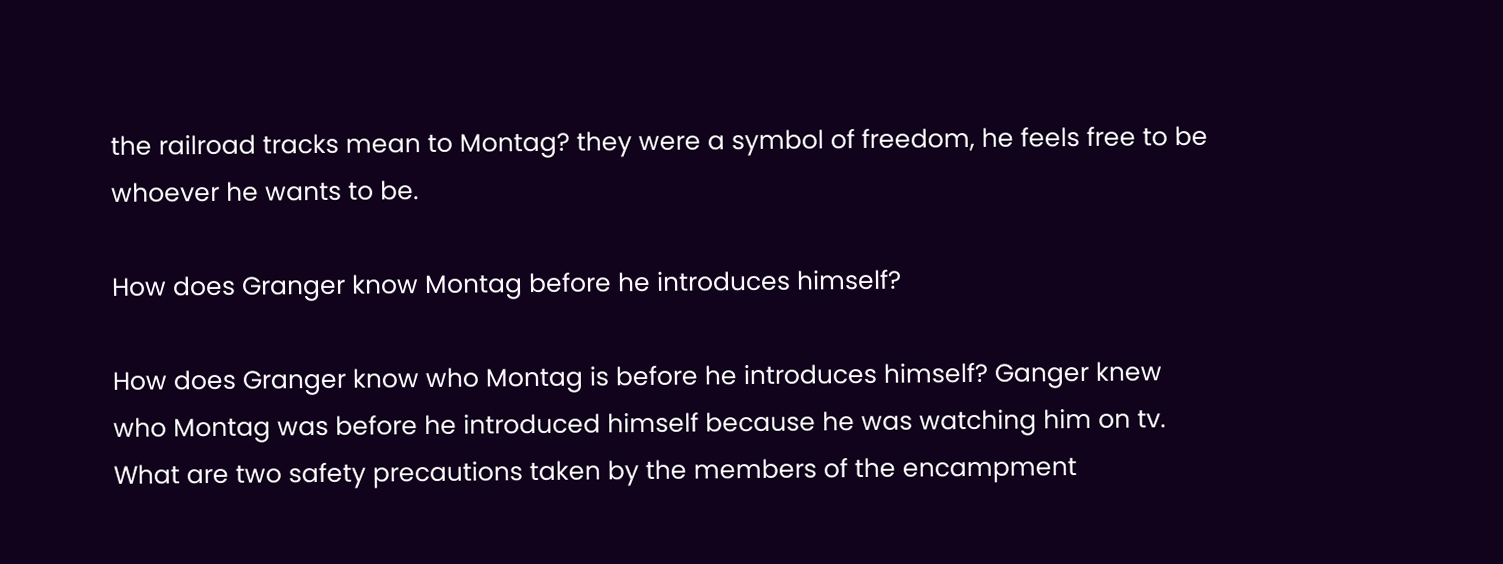the railroad tracks mean to Montag? they were a symbol of freedom, he feels free to be whoever he wants to be.

How does Granger know Montag before he introduces himself?

How does Granger know who Montag is before he introduces himself? Ganger knew who Montag was before he introduced himself because he was watching him on tv. What are two safety precautions taken by the members of the encampment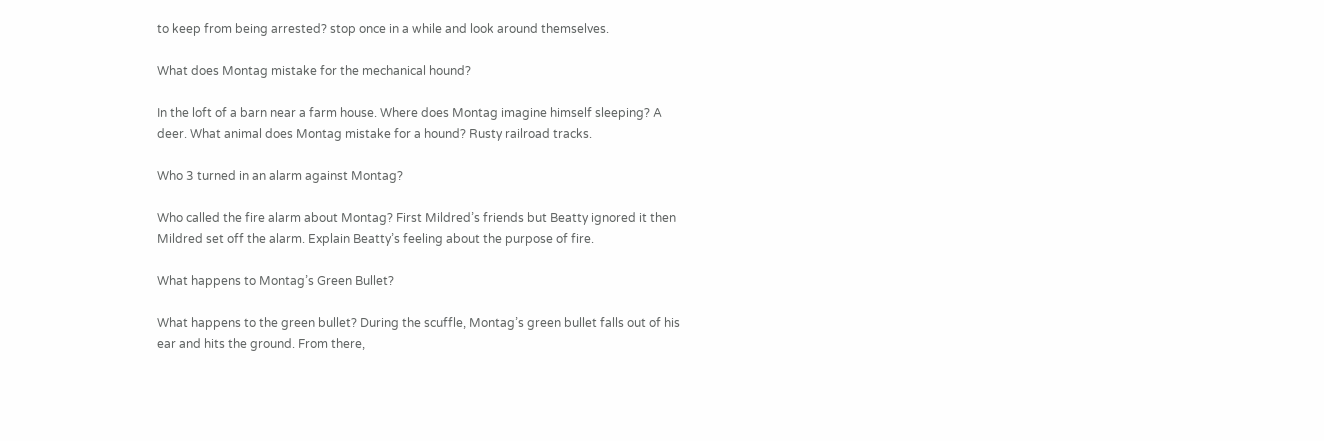to keep from being arrested? stop once in a while and look around themselves.

What does Montag mistake for the mechanical hound?

In the loft of a barn near a farm house. Where does Montag imagine himself sleeping? A deer. What animal does Montag mistake for a hound? Rusty railroad tracks.

Who 3 turned in an alarm against Montag?

Who called the fire alarm about Montag? First Mildred’s friends but Beatty ignored it then Mildred set off the alarm. Explain Beatty’s feeling about the purpose of fire.

What happens to Montag’s Green Bullet?

What happens to the green bullet? During the scuffle, Montag’s green bullet falls out of his ear and hits the ground. From there,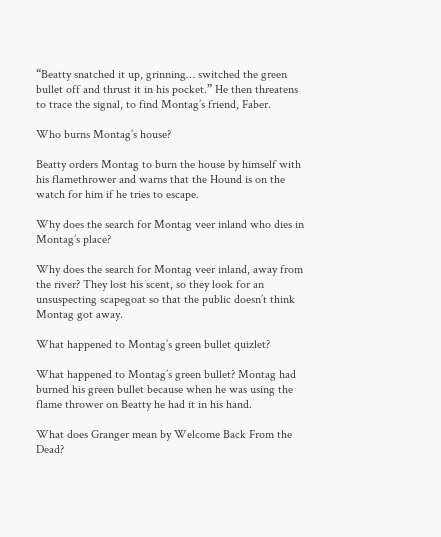“Beatty snatched it up, grinning… switched the green bullet off and thrust it in his pocket.” He then threatens to trace the signal, to find Montag’s friend, Faber.

Who burns Montag’s house?

Beatty orders Montag to burn the house by himself with his flamethrower and warns that the Hound is on the watch for him if he tries to escape.

Why does the search for Montag veer inland who dies in Montag’s place?

Why does the search for Montag veer inland, away from the river? They lost his scent, so they look for an unsuspecting scapegoat so that the public doesn’t think Montag got away.

What happened to Montag’s green bullet quizlet?

What happened to Montag’s green bullet? Montag had burned his green bullet because when he was using the flame thrower on Beatty he had it in his hand.

What does Granger mean by Welcome Back From the Dead?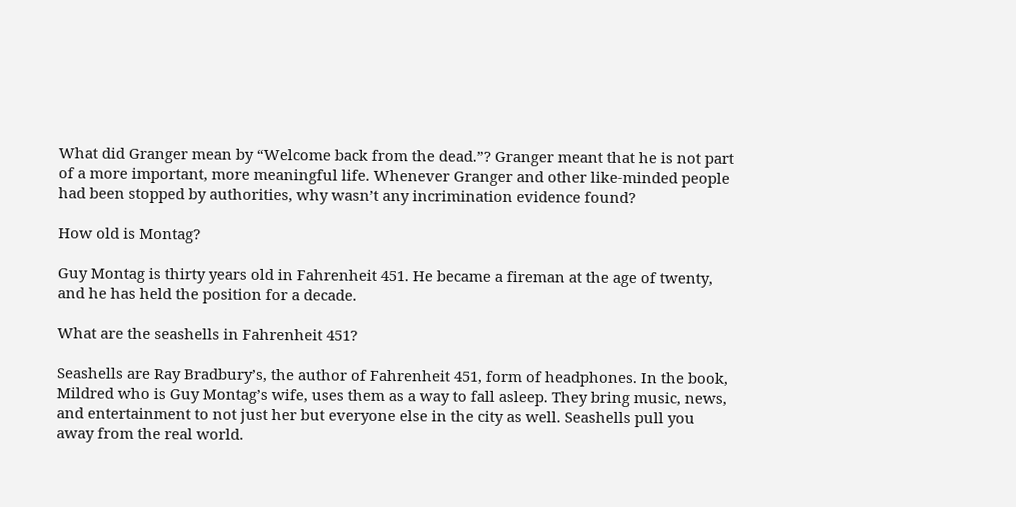What did Granger mean by “Welcome back from the dead.”? Granger meant that he is not part of a more important, more meaningful life. Whenever Granger and other like-minded people had been stopped by authorities, why wasn’t any incrimination evidence found?

How old is Montag?

Guy Montag is thirty years old in Fahrenheit 451. He became a fireman at the age of twenty, and he has held the position for a decade.

What are the seashells in Fahrenheit 451?

Seashells are Ray Bradbury’s, the author of Fahrenheit 451, form of headphones. In the book, Mildred who is Guy Montag’s wife, uses them as a way to fall asleep. They bring music, news, and entertainment to not just her but everyone else in the city as well. Seashells pull you away from the real world.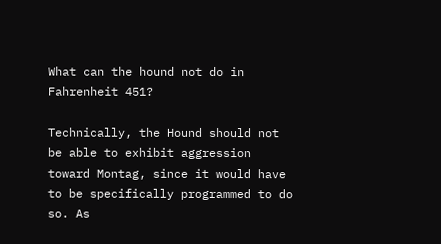What can the hound not do in Fahrenheit 451?

Technically, the Hound should not be able to exhibit aggression toward Montag, since it would have to be specifically programmed to do so. As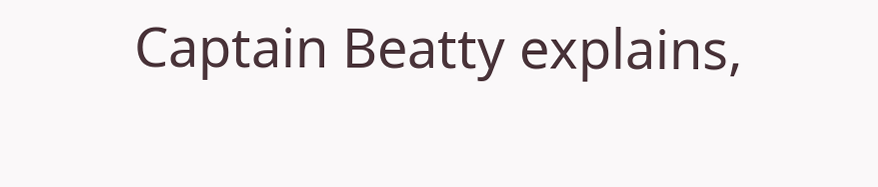Captain Beatty explains,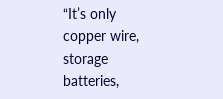“It’s only copper wire, storage batteries,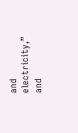and electricity,” and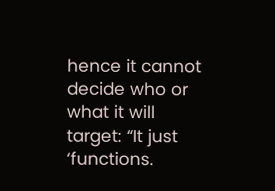hence it cannot decide who or what it will target: “It just ‘functions.